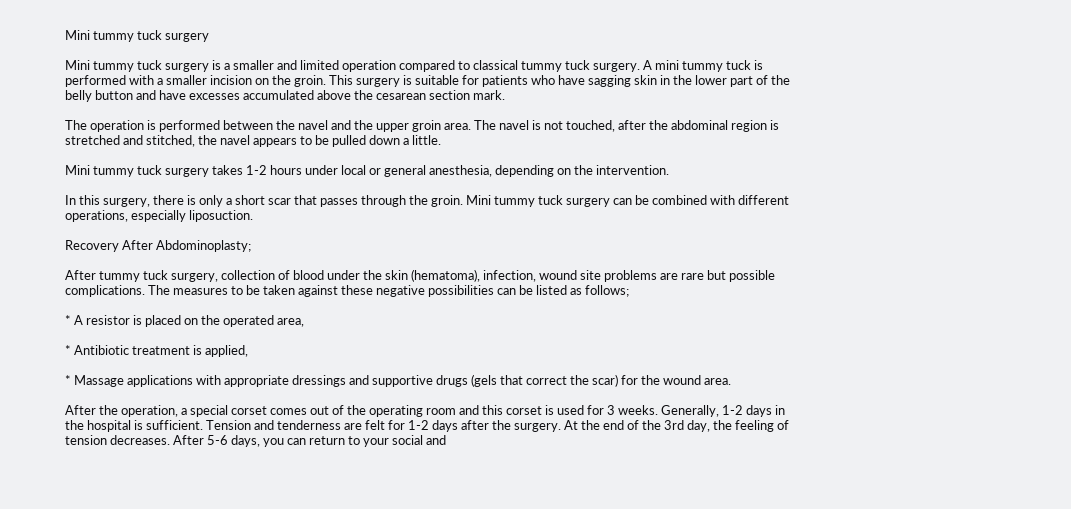Mini tummy tuck surgery

Mini tummy tuck surgery is a smaller and limited operation compared to classical tummy tuck surgery. A mini tummy tuck is performed with a smaller incision on the groin. This surgery is suitable for patients who have sagging skin in the lower part of the belly button and have excesses accumulated above the cesarean section mark.

The operation is performed between the navel and the upper groin area. The navel is not touched, after the abdominal region is stretched and stitched, the navel appears to be pulled down a little.

Mini tummy tuck surgery takes 1-2 hours under local or general anesthesia, depending on the intervention.

In this surgery, there is only a short scar that passes through the groin. Mini tummy tuck surgery can be combined with different operations, especially liposuction.

Recovery After Abdominoplasty;

After tummy tuck surgery, collection of blood under the skin (hematoma), infection, wound site problems are rare but possible complications. The measures to be taken against these negative possibilities can be listed as follows;

* A resistor is placed on the operated area,

* Antibiotic treatment is applied,

* Massage applications with appropriate dressings and supportive drugs (gels that correct the scar) for the wound area.

After the operation, a special corset comes out of the operating room and this corset is used for 3 weeks. Generally, 1-2 days in the hospital is sufficient. Tension and tenderness are felt for 1-2 days after the surgery. At the end of the 3rd day, the feeling of tension decreases. After 5-6 days, you can return to your social and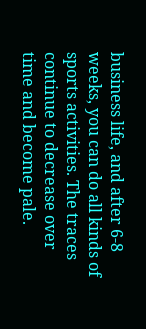business life, and after 6-8 weeks, you can do all kinds of sports activities. The traces continue to decrease over time and become pale.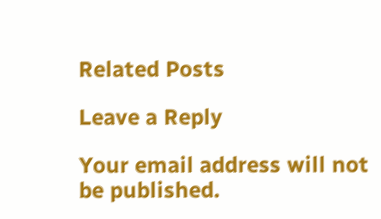Related Posts

Leave a Reply

Your email address will not be published.